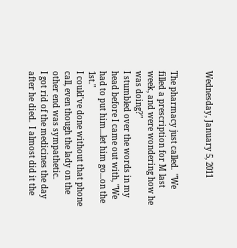Wednesday, January 5, 2011


The pharmacy just called.  "We filled a prescription for M last week, and were wondering how he was doing?"
I stumbled over the words in my head before I came out with, "We had to put him...let him go...on the 1st."
I could've done without that phone call, even though the lady on the other end was sympathetic.
I got rid of the medicines the day after he died.  I almost did it the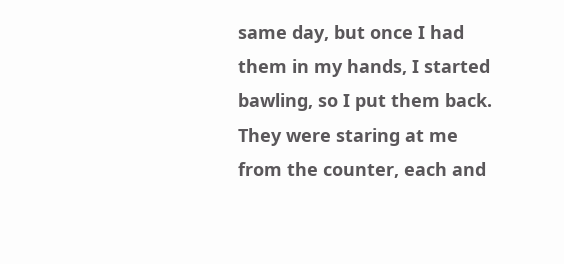same day, but once I had them in my hands, I started bawling, so I put them back.  They were staring at me from the counter, each and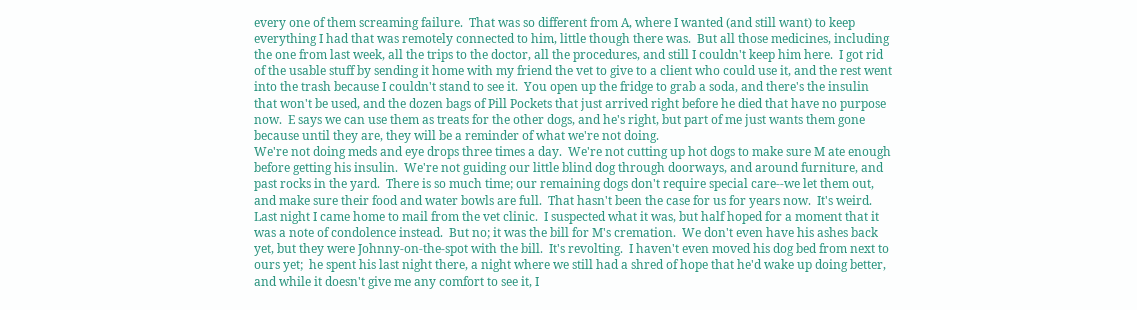every one of them screaming failure.  That was so different from A, where I wanted (and still want) to keep everything I had that was remotely connected to him, little though there was.  But all those medicines, including the one from last week, all the trips to the doctor, all the procedures, and still I couldn't keep him here.  I got rid of the usable stuff by sending it home with my friend the vet to give to a client who could use it, and the rest went into the trash because I couldn't stand to see it.  You open up the fridge to grab a soda, and there's the insulin that won't be used, and the dozen bags of Pill Pockets that just arrived right before he died that have no purpose now.  E says we can use them as treats for the other dogs, and he's right, but part of me just wants them gone because until they are, they will be a reminder of what we're not doing.
We're not doing meds and eye drops three times a day.  We're not cutting up hot dogs to make sure M ate enough before getting his insulin.  We're not guiding our little blind dog through doorways, and around furniture, and past rocks in the yard.  There is so much time; our remaining dogs don't require special care--we let them out, and make sure their food and water bowls are full.  That hasn't been the case for us for years now.  It's weird.
Last night I came home to mail from the vet clinic.  I suspected what it was, but half hoped for a moment that it was a note of condolence instead.  But no; it was the bill for M's cremation.  We don't even have his ashes back yet, but they were Johnny-on-the-spot with the bill.  It's revolting.  I haven't even moved his dog bed from next to ours yet;  he spent his last night there, a night where we still had a shred of hope that he'd wake up doing better, and while it doesn't give me any comfort to see it, I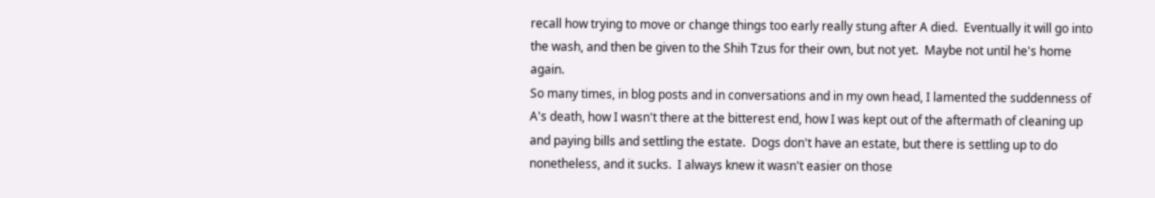recall how trying to move or change things too early really stung after A died.  Eventually it will go into the wash, and then be given to the Shih Tzus for their own, but not yet.  Maybe not until he's home again.
So many times, in blog posts and in conversations and in my own head, I lamented the suddenness of A's death, how I wasn't there at the bitterest end, how I was kept out of the aftermath of cleaning up and paying bills and settling the estate.  Dogs don't have an estate, but there is settling up to do nonetheless, and it sucks.  I always knew it wasn't easier on those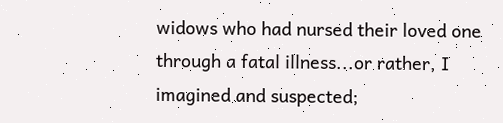widows who had nursed their loved one through a fatal illness...or rather, I imagined and suspected;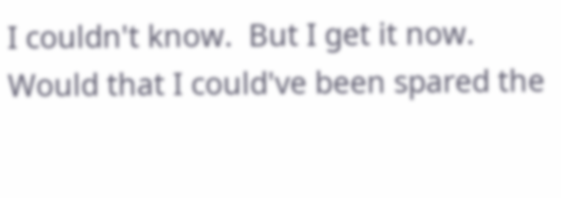I couldn't know.  But I get it now.  Would that I could've been spared the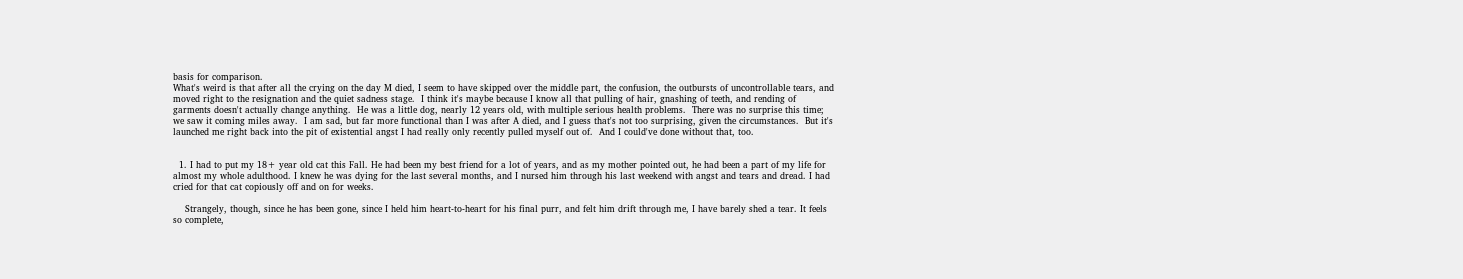basis for comparison.
What's weird is that after all the crying on the day M died, I seem to have skipped over the middle part, the confusion, the outbursts of uncontrollable tears, and moved right to the resignation and the quiet sadness stage.  I think it's maybe because I know all that pulling of hair, gnashing of teeth, and rending of garments doesn't actually change anything.  He was a little dog, nearly 12 years old, with multiple serious health problems.  There was no surprise this time; we saw it coming miles away.  I am sad, but far more functional than I was after A died, and I guess that's not too surprising, given the circumstances.  But it's launched me right back into the pit of existential angst I had really only recently pulled myself out of.  And I could've done without that, too.


  1. I had to put my 18+ year old cat this Fall. He had been my best friend for a lot of years, and as my mother pointed out, he had been a part of my life for almost my whole adulthood. I knew he was dying for the last several months, and I nursed him through his last weekend with angst and tears and dread. I had cried for that cat copiously off and on for weeks.

    Strangely, though, since he has been gone, since I held him heart-to-heart for his final purr, and felt him drift through me, I have barely shed a tear. It feels so complete,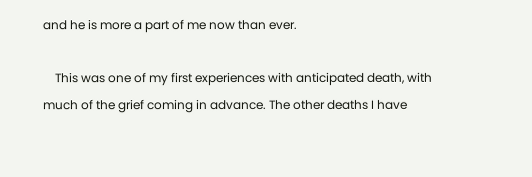and he is more a part of me now than ever.

    This was one of my first experiences with anticipated death, with much of the grief coming in advance. The other deaths I have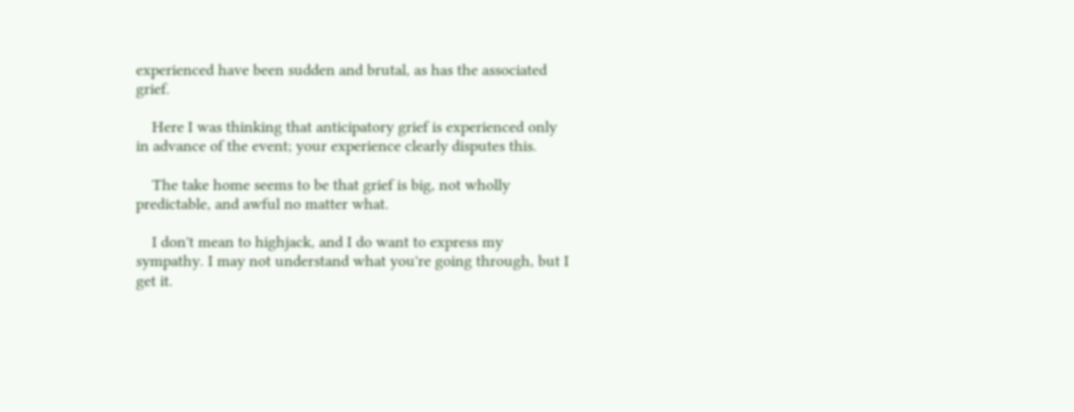experienced have been sudden and brutal, as has the associated grief.

    Here I was thinking that anticipatory grief is experienced only in advance of the event; your experience clearly disputes this.

    The take home seems to be that grief is big, not wholly predictable, and awful no matter what.

    I don't mean to highjack, and I do want to express my sympathy. I may not understand what you're going through, but I get it.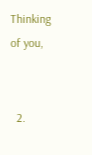Thinking of you,


  2.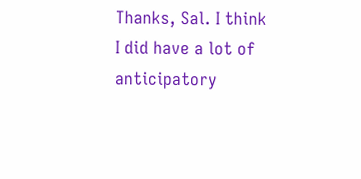Thanks, Sal. I think I did have a lot of anticipatory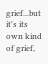grief...but it's its own kind of grief,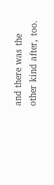and there was the other kind after, too.